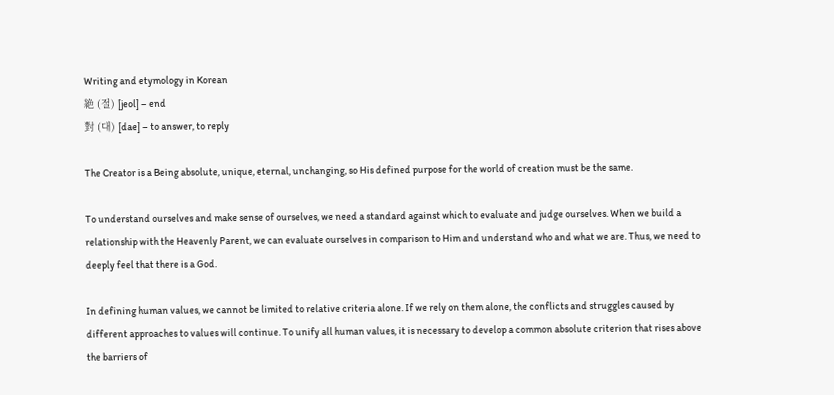Writing and etymology in Korean
絶 (절) [jeol] – end
對 (대) [dae] – to answer, to reply

The Creator is a Being absolute, unique, eternal, unchanging, so His defined purpose for the world of creation must be the same.

To understand ourselves and make sense of ourselves, we need a standard against which to evaluate and judge ourselves. When we build a relationship with the Heavenly Parent, we can evaluate ourselves in comparison to Him and understand who and what we are. Thus, we need to deeply feel that there is a God.

In defining human values, we cannot be limited to relative criteria alone. If we rely on them alone, the conflicts and struggles caused by different approaches to values will continue. To unify all human values, it is necessary to develop a common absolute criterion that rises above the barriers of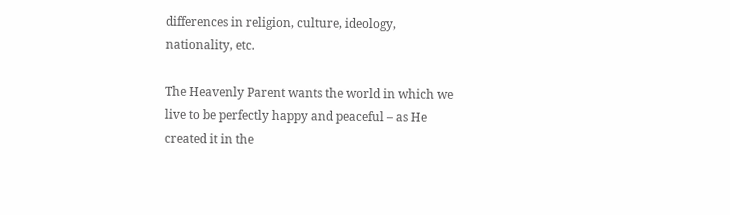differences in religion, culture, ideology, nationality, etc.

The Heavenly Parent wants the world in which we live to be perfectly happy and peaceful – as He created it in the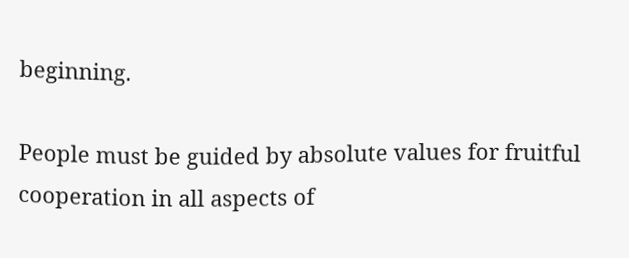beginning.

People must be guided by absolute values for fruitful cooperation in all aspects of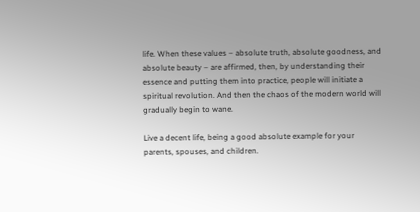life. When these values – absolute truth, absolute goodness, and absolute beauty – are affirmed, then, by understanding their essence and putting them into practice, people will initiate a spiritual revolution. And then the chaos of the modern world will gradually begin to wane.

Live a decent life, being a good absolute example for your parents, spouses, and children.